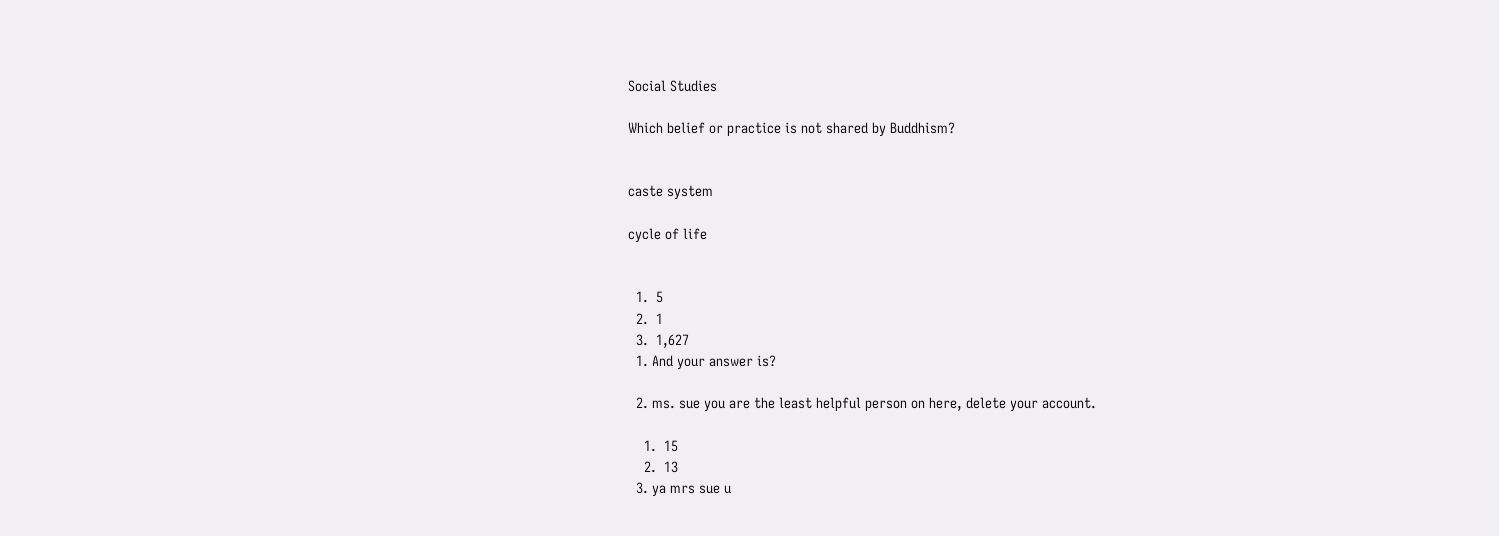Social Studies

Which belief or practice is not shared by Buddhism?


caste system

cycle of life


  1.  5
  2.  1
  3.  1,627
  1. And your answer is?

  2. ms. sue you are the least helpful person on here, delete your account.

    1.  15
    2.  13
  3. ya mrs sue u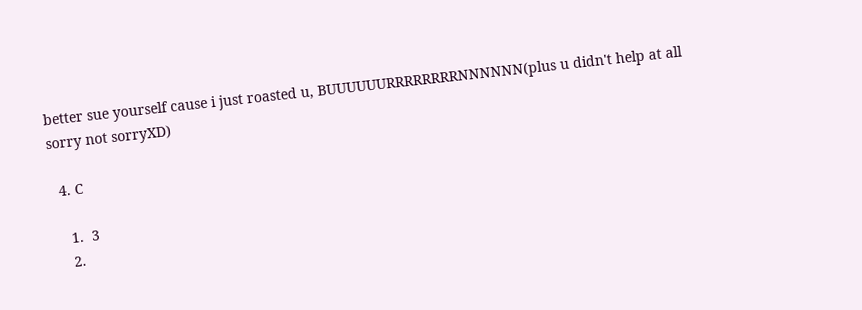better sue yourself cause i just roasted u, BUUUUUURRRRRRRRNNNNNN(plus u didn't help at all sorry not sorryXD)

  4. C

    1.  3
    2.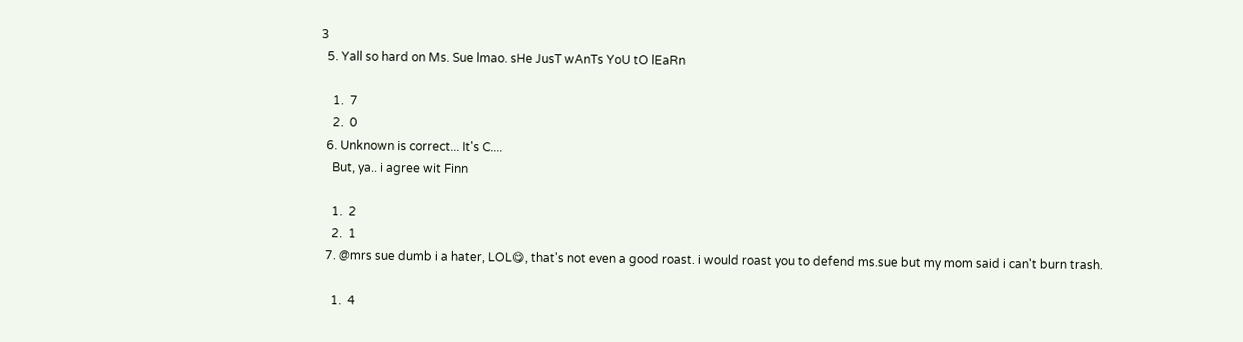3
  5. Yall so hard on Ms. Sue lmao. sHe JusT wAnTs YoU tO lEaRn

    1.  7
    2.  0
  6. Unknown is correct... It's C....
    But, ya.. i agree wit Finn

    1.  2
    2.  1
  7. @mrs sue dumb i a hater, LOL😋, that's not even a good roast. i would roast you to defend ms.sue but my mom said i can't burn trash.

    1.  4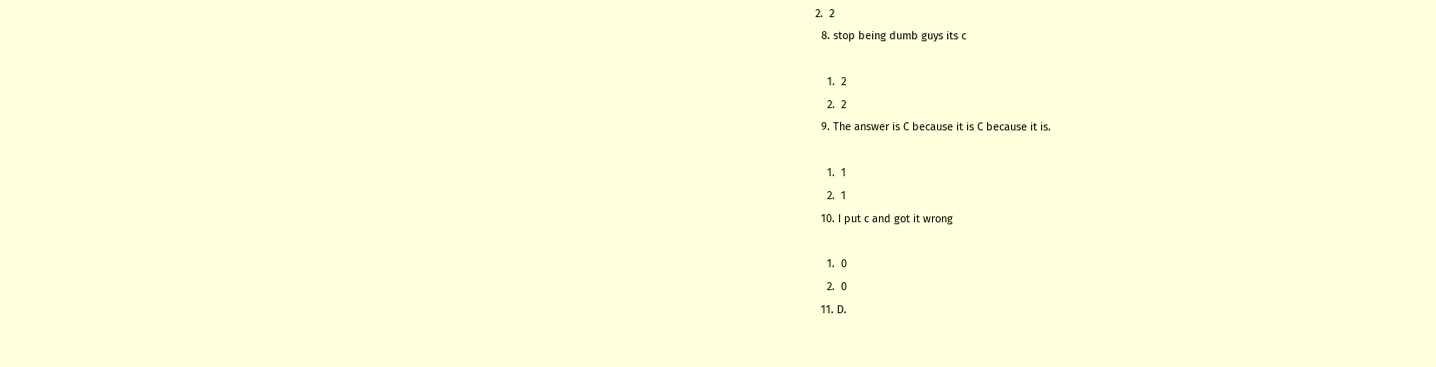2.  2
  8. stop being dumb guys its c

    1.  2
    2.  2
  9. The answer is C because it is C because it is.

    1.  1
    2.  1
  10. I put c and got it wrong

    1.  0
    2.  0
  11. D.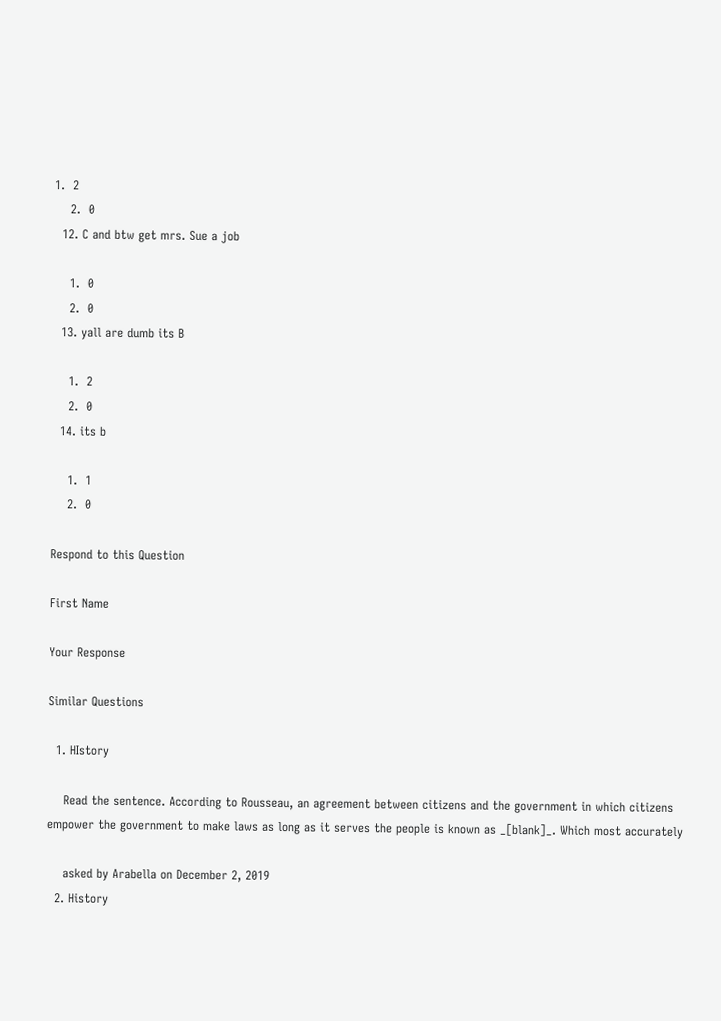1.  2
    2.  0
  12. C and btw get mrs. Sue a job

    1.  0
    2.  0
  13. yall are dumb its B

    1.  2
    2.  0
  14. its b

    1.  1
    2.  0

Respond to this Question

First Name

Your Response

Similar Questions

  1. HIstory

    Read the sentence. According to Rousseau, an agreement between citizens and the government in which citizens empower the government to make laws as long as it serves the people is known as _[blank]_. Which most accurately

    asked by Arabella on December 2, 2019
  2. History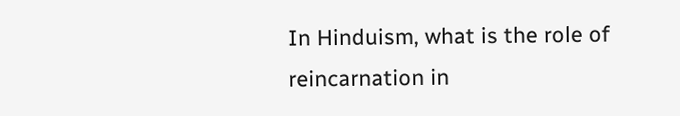In Hinduism, what is the role of reincarnation in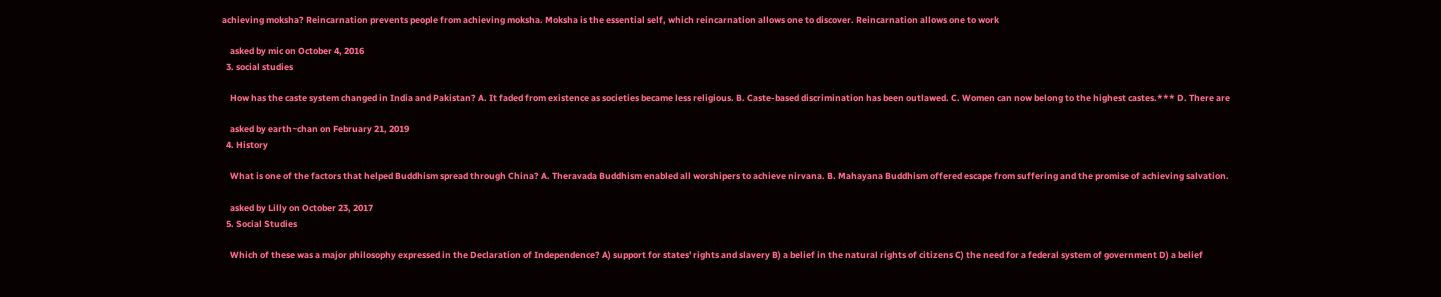achieving moksha? Reincarnation prevents people from achieving moksha. Moksha is the essential self, which reincarnation allows one to discover. Reincarnation allows one to work

    asked by mic on October 4, 2016
  3. social studies

    How has the caste system changed in India and Pakistan? A. It faded from existence as societies became less religious. B. Caste-based discrimination has been outlawed. C. Women can now belong to the highest castes.*** D. There are

    asked by earth~chan on February 21, 2019
  4. History

    What is one of the factors that helped Buddhism spread through China? A. Theravada Buddhism enabled all worshipers to achieve nirvana. B. Mahayana Buddhism offered escape from suffering and the promise of achieving salvation.

    asked by Lilly on October 23, 2017
  5. Social Studies

    Which of these was a major philosophy expressed in the Declaration of Independence? A) support for states' rights and slavery B) a belief in the natural rights of citizens C) the need for a federal system of government D) a belief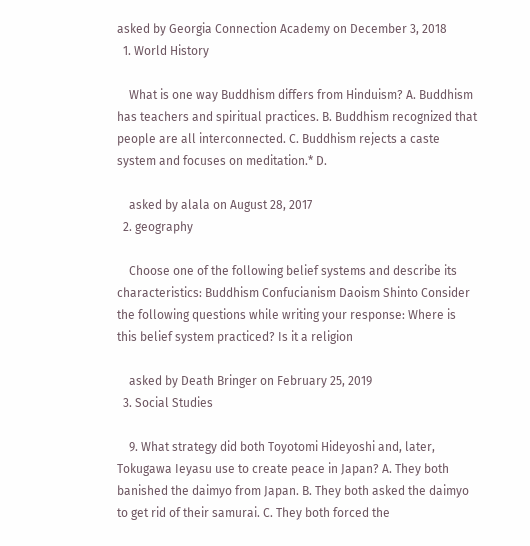asked by Georgia Connection Academy on December 3, 2018
  1. World History

    What is one way Buddhism differs from Hinduism? A. Buddhism has teachers and spiritual practices. B. Buddhism recognized that people are all interconnected. C. Buddhism rejects a caste system and focuses on meditation.* D.

    asked by alala on August 28, 2017
  2. geography

    Choose one of the following belief systems and describe its characteristics: Buddhism Confucianism Daoism Shinto Consider the following questions while writing your response: Where is this belief system practiced? Is it a religion

    asked by Death Bringer on February 25, 2019
  3. Social Studies

    9. What strategy did both Toyotomi Hideyoshi and, later, Tokugawa Ieyasu use to create peace in Japan? A. They both banished the daimyo from Japan. B. They both asked the daimyo to get rid of their samurai. C. They both forced the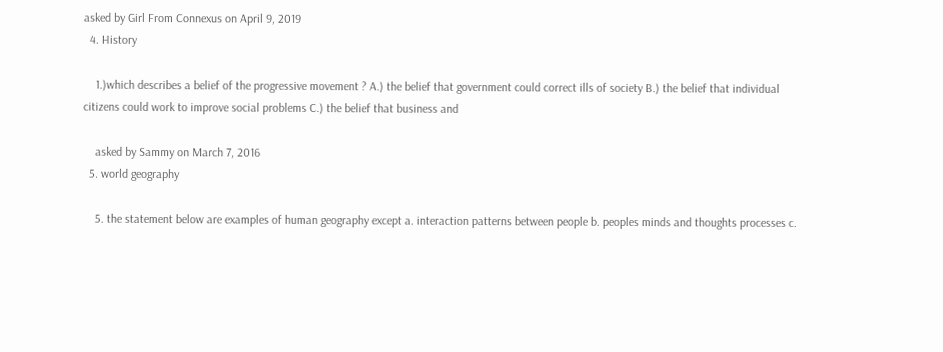asked by Girl From Connexus on April 9, 2019
  4. History

    1.)which describes a belief of the progressive movement ? A.) the belief that government could correct ills of society B.) the belief that individual citizens could work to improve social problems C.) the belief that business and

    asked by Sammy on March 7, 2016
  5. world geography

    5. the statement below are examples of human geography except a. interaction patterns between people b. peoples minds and thoughts processes c.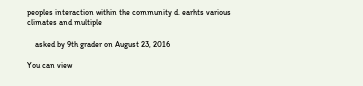peoples interaction within the community d. earhts various climates and multiple

    asked by 9th grader on August 23, 2016

You can view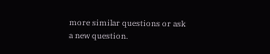more similar questions or ask a new question.